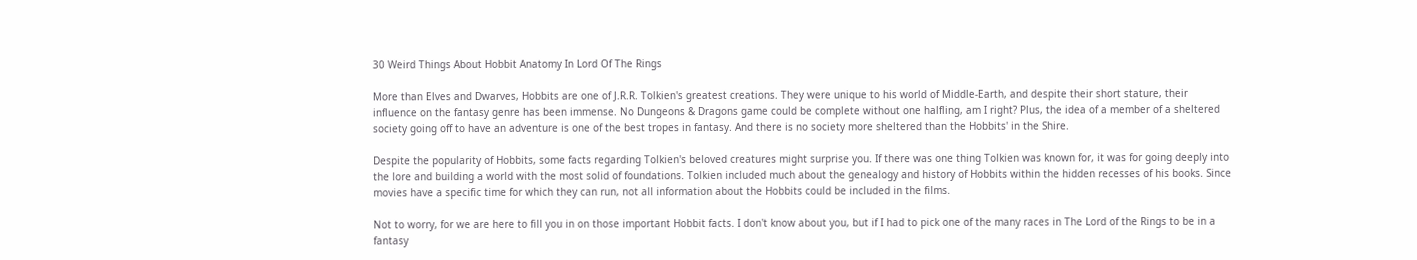30 Weird Things About Hobbit Anatomy In Lord Of The Rings

More than Elves and Dwarves, Hobbits are one of J.R.R. Tolkien's greatest creations. They were unique to his world of Middle-Earth, and despite their short stature, their influence on the fantasy genre has been immense. No Dungeons & Dragons game could be complete without one halfling, am I right? Plus, the idea of a member of a sheltered society going off to have an adventure is one of the best tropes in fantasy. And there is no society more sheltered than the Hobbits' in the Shire.

Despite the popularity of Hobbits, some facts regarding Tolkien's beloved creatures might surprise you. If there was one thing Tolkien was known for, it was for going deeply into the lore and building a world with the most solid of foundations. Tolkien included much about the genealogy and history of Hobbits within the hidden recesses of his books. Since movies have a specific time for which they can run, not all information about the Hobbits could be included in the films.

Not to worry, for we are here to fill you in on those important Hobbit facts. I don't know about you, but if I had to pick one of the many races in The Lord of the Rings to be in a fantasy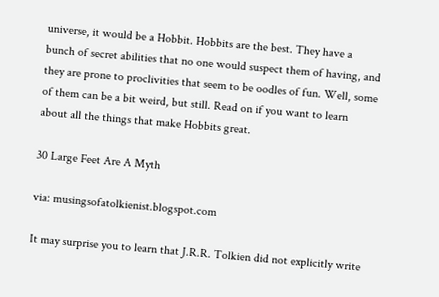universe, it would be a Hobbit. Hobbits are the best. They have a bunch of secret abilities that no one would suspect them of having, and they are prone to proclivities that seem to be oodles of fun. Well, some of them can be a bit weird, but still. Read on if you want to learn about all the things that make Hobbits great.

30 Large Feet Are A Myth

via: musingsofatolkienist.blogspot.com

It may surprise you to learn that J.R.R. Tolkien did not explicitly write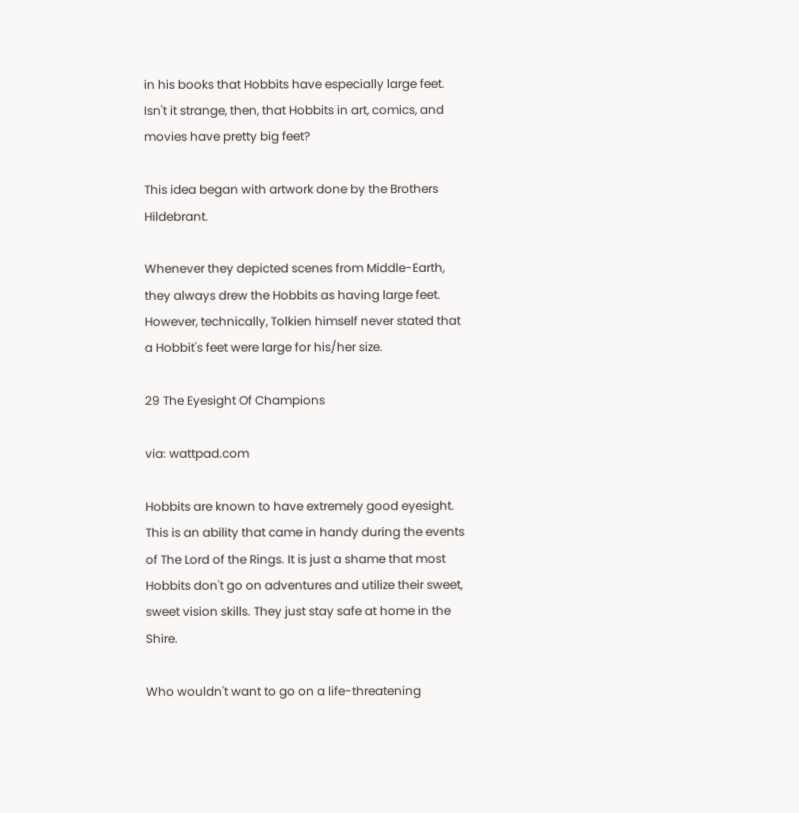in his books that Hobbits have especially large feet. Isn't it strange, then, that Hobbits in art, comics, and movies have pretty big feet?

This idea began with artwork done by the Brothers Hildebrant.

Whenever they depicted scenes from Middle-Earth, they always drew the Hobbits as having large feet. However, technically, Tolkien himself never stated that a Hobbit's feet were large for his/her size.

29 The Eyesight Of Champions

via: wattpad.com

Hobbits are known to have extremely good eyesight. This is an ability that came in handy during the events of The Lord of the Rings. It is just a shame that most Hobbits don't go on adventures and utilize their sweet, sweet vision skills. They just stay safe at home in the Shire.

Who wouldn't want to go on a life-threatening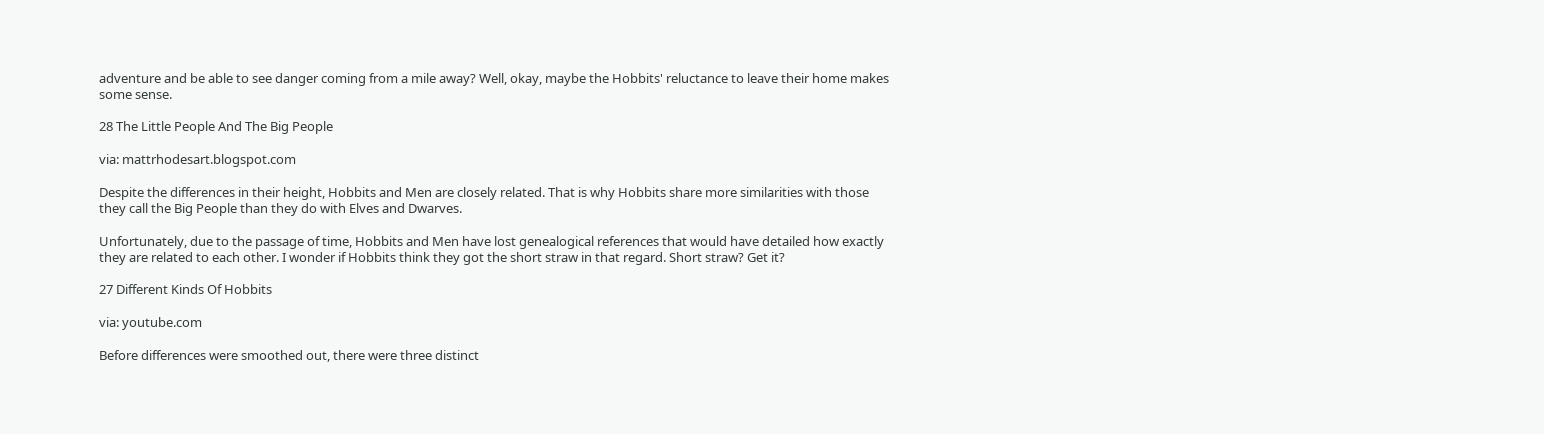adventure and be able to see danger coming from a mile away? Well, okay, maybe the Hobbits' reluctance to leave their home makes some sense.

28 The Little People And The Big People

via: mattrhodesart.blogspot.com

Despite the differences in their height, Hobbits and Men are closely related. That is why Hobbits share more similarities with those they call the Big People than they do with Elves and Dwarves.

Unfortunately, due to the passage of time, Hobbits and Men have lost genealogical references that would have detailed how exactly they are related to each other. I wonder if Hobbits think they got the short straw in that regard. Short straw? Get it?

27 Different Kinds Of Hobbits

via: youtube.com

Before differences were smoothed out, there were three distinct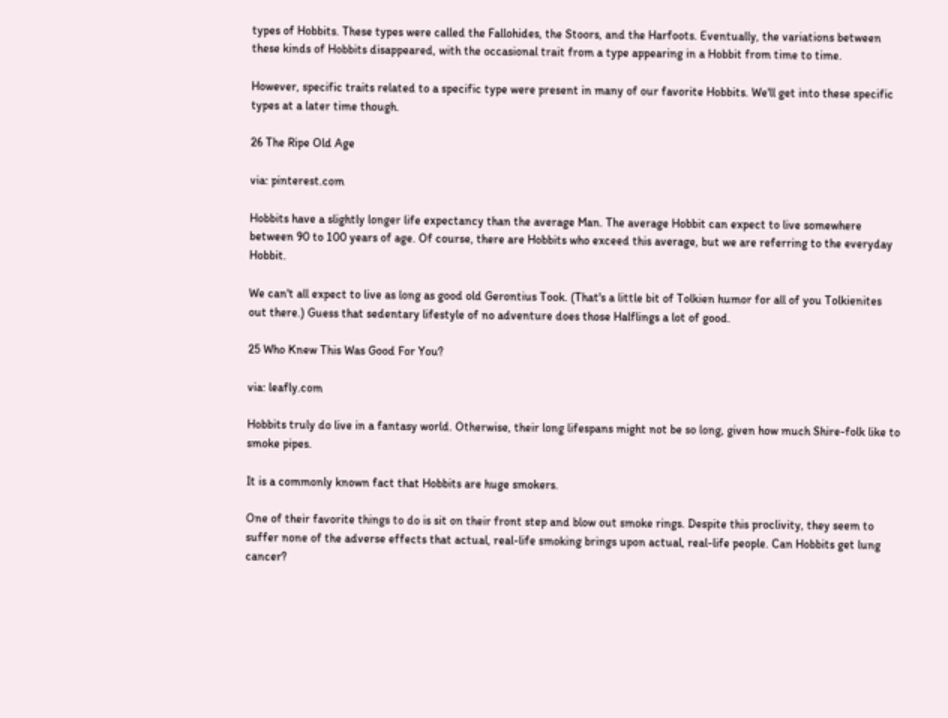types of Hobbits. These types were called the Fallohides, the Stoors, and the Harfoots. Eventually, the variations between these kinds of Hobbits disappeared, with the occasional trait from a type appearing in a Hobbit from time to time.

However, specific traits related to a specific type were present in many of our favorite Hobbits. We'll get into these specific types at a later time though.

26 The Ripe Old Age

via: pinterest.com

Hobbits have a slightly longer life expectancy than the average Man. The average Hobbit can expect to live somewhere between 90 to 100 years of age. Of course, there are Hobbits who exceed this average, but we are referring to the everyday Hobbit.

We can't all expect to live as long as good old Gerontius Took. (That's a little bit of Tolkien humor for all of you Tolkienites out there.) Guess that sedentary lifestyle of no adventure does those Halflings a lot of good.

25 Who Knew This Was Good For You?

via: leafly.com

Hobbits truly do live in a fantasy world. Otherwise, their long lifespans might not be so long, given how much Shire-folk like to smoke pipes.

It is a commonly known fact that Hobbits are huge smokers.

One of their favorite things to do is sit on their front step and blow out smoke rings. Despite this proclivity, they seem to suffer none of the adverse effects that actual, real-life smoking brings upon actual, real-life people. Can Hobbits get lung cancer?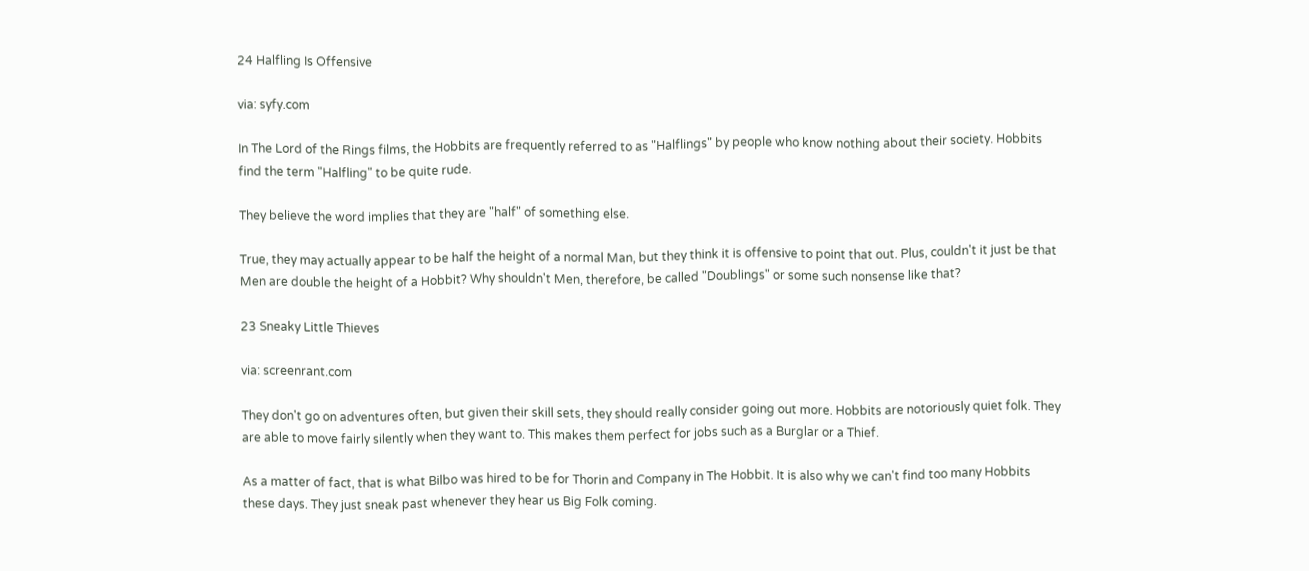24 Halfling Is Offensive

via: syfy.com

In The Lord of the Rings films, the Hobbits are frequently referred to as "Halflings" by people who know nothing about their society. Hobbits find the term "Halfling" to be quite rude.

They believe the word implies that they are "half" of something else.

True, they may actually appear to be half the height of a normal Man, but they think it is offensive to point that out. Plus, couldn't it just be that Men are double the height of a Hobbit? Why shouldn't Men, therefore, be called "Doublings" or some such nonsense like that?

23 Sneaky Little Thieves

via: screenrant.com

They don't go on adventures often, but given their skill sets, they should really consider going out more. Hobbits are notoriously quiet folk. They are able to move fairly silently when they want to. This makes them perfect for jobs such as a Burglar or a Thief.

As a matter of fact, that is what Bilbo was hired to be for Thorin and Company in The Hobbit. It is also why we can't find too many Hobbits these days. They just sneak past whenever they hear us Big Folk coming.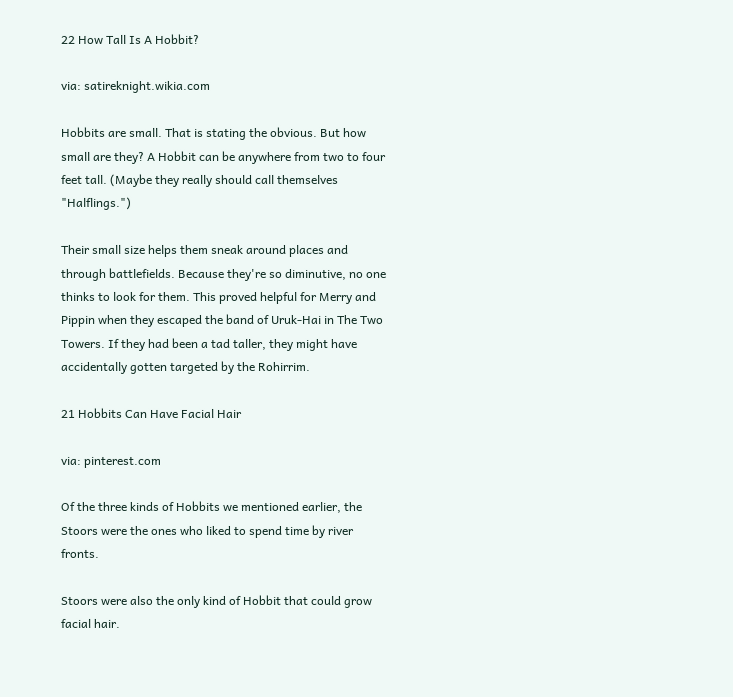22 How Tall Is A Hobbit?

via: satireknight.wikia.com

Hobbits are small. That is stating the obvious. But how small are they? A Hobbit can be anywhere from two to four feet tall. (Maybe they really should call themselves "Halflings.")

Their small size helps them sneak around places and through battlefields. Because they're so diminutive, no one thinks to look for them. This proved helpful for Merry and Pippin when they escaped the band of Uruk-Hai in The Two Towers. If they had been a tad taller, they might have accidentally gotten targeted by the Rohirrim.

21 Hobbits Can Have Facial Hair

via: pinterest.com

Of the three kinds of Hobbits we mentioned earlier, the Stoors were the ones who liked to spend time by river fronts.

Stoors were also the only kind of Hobbit that could grow facial hair.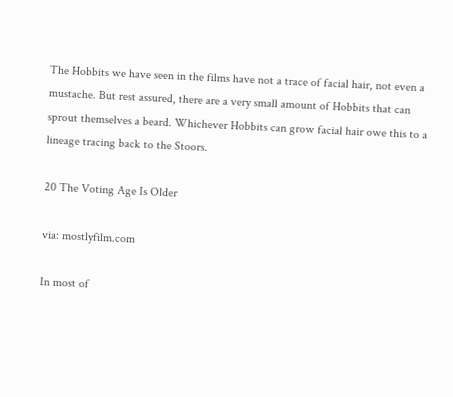The Hobbits we have seen in the films have not a trace of facial hair, not even a mustache. But rest assured, there are a very small amount of Hobbits that can sprout themselves a beard. Whichever Hobbits can grow facial hair owe this to a lineage tracing back to the Stoors.

20 The Voting Age Is Older

via: mostlyfilm.com

In most of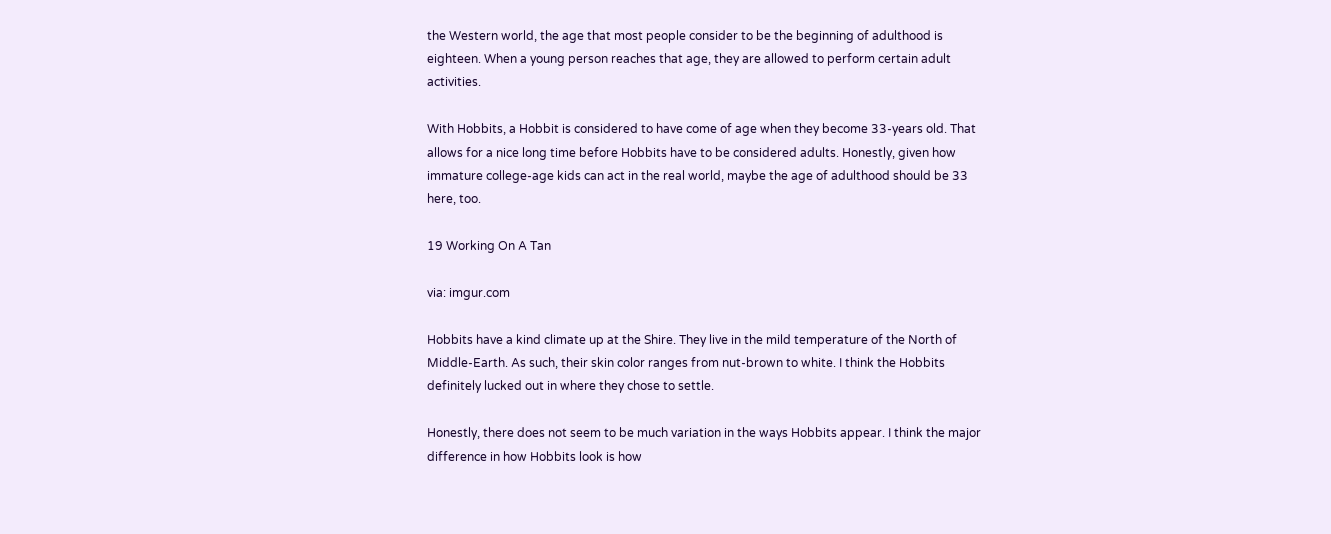the Western world, the age that most people consider to be the beginning of adulthood is eighteen. When a young person reaches that age, they are allowed to perform certain adult activities.

With Hobbits, a Hobbit is considered to have come of age when they become 33-years old. That allows for a nice long time before Hobbits have to be considered adults. Honestly, given how immature college-age kids can act in the real world, maybe the age of adulthood should be 33 here, too.

19 Working On A Tan

via: imgur.com

Hobbits have a kind climate up at the Shire. They live in the mild temperature of the North of Middle-Earth. As such, their skin color ranges from nut-brown to white. I think the Hobbits definitely lucked out in where they chose to settle.

Honestly, there does not seem to be much variation in the ways Hobbits appear. I think the major difference in how Hobbits look is how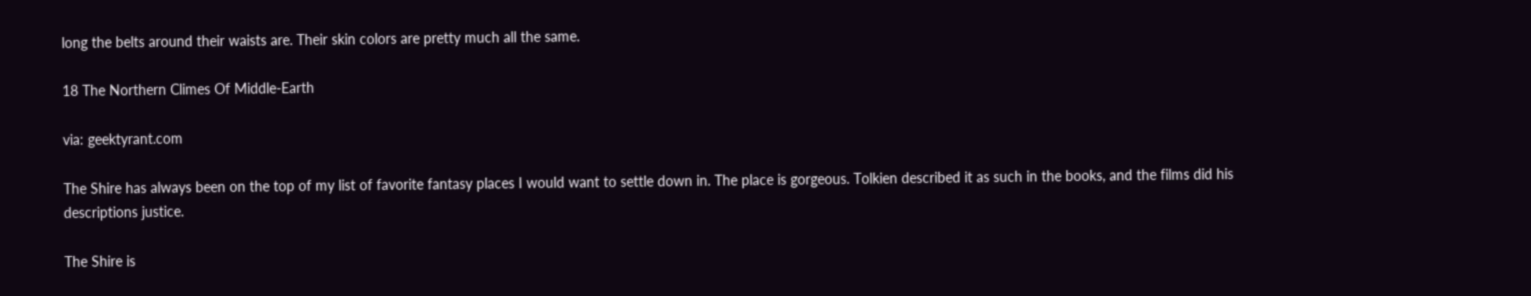long the belts around their waists are. Their skin colors are pretty much all the same.

18 The Northern Climes Of Middle-Earth

via: geektyrant.com

The Shire has always been on the top of my list of favorite fantasy places I would want to settle down in. The place is gorgeous. Tolkien described it as such in the books, and the films did his descriptions justice.

The Shire is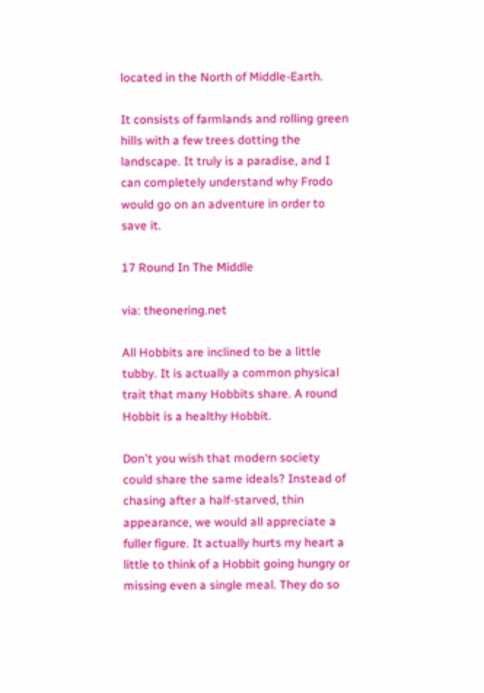located in the North of Middle-Earth.

It consists of farmlands and rolling green hills with a few trees dotting the landscape. It truly is a paradise, and I can completely understand why Frodo would go on an adventure in order to save it.

17 Round In The Middle

via: theonering.net

All Hobbits are inclined to be a little tubby. It is actually a common physical trait that many Hobbits share. A round Hobbit is a healthy Hobbit.

Don't you wish that modern society could share the same ideals? Instead of chasing after a half-starved, thin appearance, we would all appreciate a fuller figure. It actually hurts my heart a little to think of a Hobbit going hungry or missing even a single meal. They do so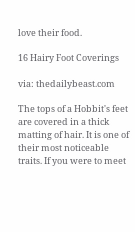love their food.

16 Hairy Foot Coverings

via: thedailybeast.com

The tops of a Hobbit's feet are covered in a thick matting of hair. It is one of their most noticeable traits. If you were to meet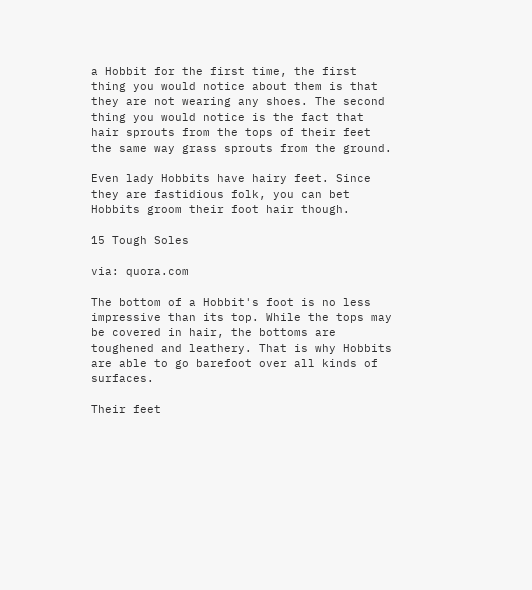a Hobbit for the first time, the first thing you would notice about them is that they are not wearing any shoes. The second thing you would notice is the fact that hair sprouts from the tops of their feet the same way grass sprouts from the ground.

Even lady Hobbits have hairy feet. Since they are fastidious folk, you can bet Hobbits groom their foot hair though.

15 Tough Soles

via: quora.com

The bottom of a Hobbit's foot is no less impressive than its top. While the tops may be covered in hair, the bottoms are toughened and leathery. That is why Hobbits are able to go barefoot over all kinds of surfaces.

Their feet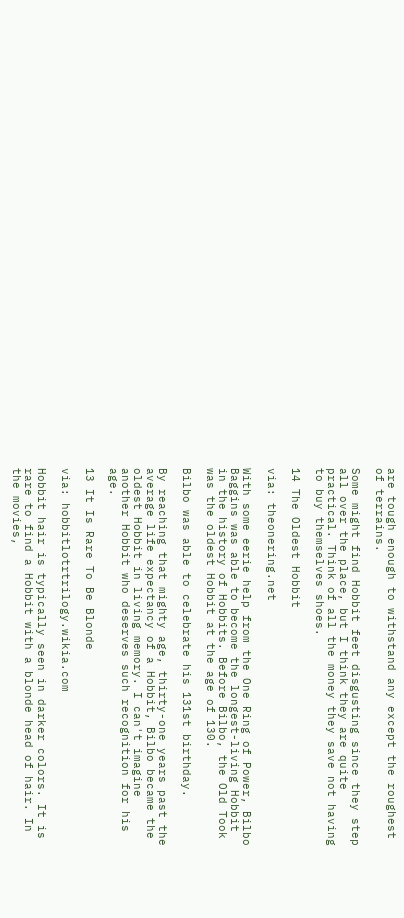are tough enough to withstand any except the roughest of terrains.

Some might find Hobbit feet disgusting since they step all over the place, but I think they are quite practical. Think of all the money they save not having to buy themselves shoes.

14 The Oldest Hobbit

via: theonering.net

With some eerie help from the One Ring of Power, Bilbo Baggins was able to become the longest-living Hobbit in the history of Hobbits. Before Bilbo, the Old Took was the oldest Hobbit at the age of 130.

Bilbo was able to celebrate his 131st birthday.

By reaching that mighty age, thirty-one years past the average life expectancy of a Hobbit, Bilbo became the oldest Hobbit in living memory. I can't imagine another Hobbit who deserves such recognition for his age.

13 It Is Rare To Be Blonde

via: hobbitlotrtrilogy.wikia.com

Hobbit hair is typically seen in darker colors. It is rare to find a Hobbit with a blonde head of hair. In the movies,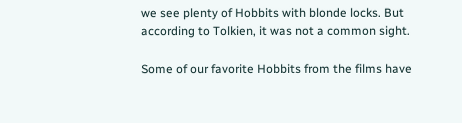we see plenty of Hobbits with blonde locks. But according to Tolkien, it was not a common sight.

Some of our favorite Hobbits from the films have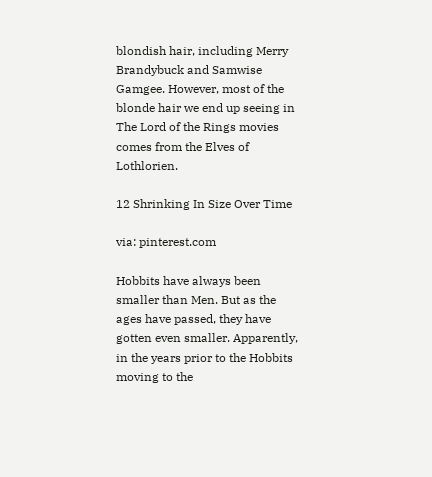blondish hair, including Merry Brandybuck and Samwise Gamgee. However, most of the blonde hair we end up seeing in The Lord of the Rings movies comes from the Elves of Lothlorien.

12 Shrinking In Size Over Time

via: pinterest.com

Hobbits have always been smaller than Men. But as the ages have passed, they have gotten even smaller. Apparently, in the years prior to the Hobbits moving to the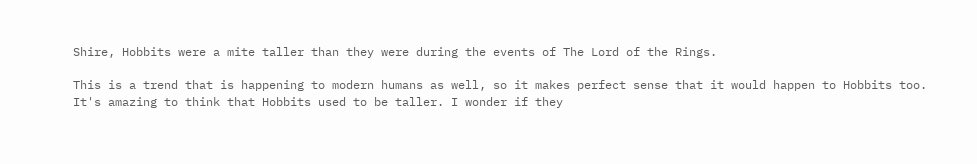Shire, Hobbits were a mite taller than they were during the events of The Lord of the Rings.

This is a trend that is happening to modern humans as well, so it makes perfect sense that it would happen to Hobbits too. It's amazing to think that Hobbits used to be taller. I wonder if they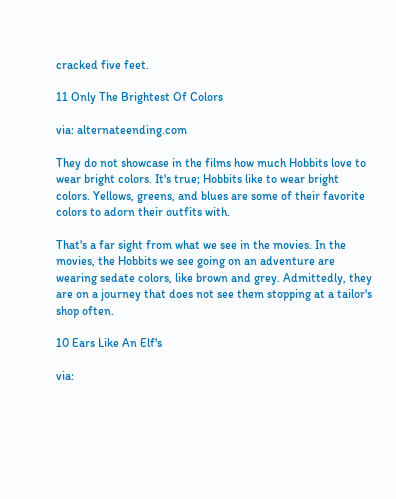cracked five feet.

11 Only The Brightest Of Colors

via: alternateending.com

They do not showcase in the films how much Hobbits love to wear bright colors. It's true; Hobbits like to wear bright colors. Yellows, greens, and blues are some of their favorite colors to adorn their outfits with.

That's a far sight from what we see in the movies. In the movies, the Hobbits we see going on an adventure are wearing sedate colors, like brown and grey. Admittedly, they are on a journey that does not see them stopping at a tailor's shop often.

10 Ears Like An Elf's

via: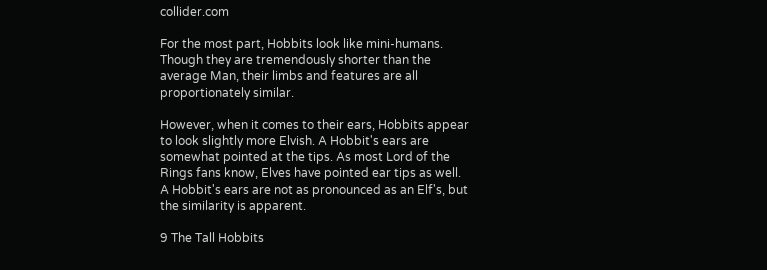collider.com

For the most part, Hobbits look like mini-humans. Though they are tremendously shorter than the average Man, their limbs and features are all proportionately similar.

However, when it comes to their ears, Hobbits appear to look slightly more Elvish. A Hobbit's ears are somewhat pointed at the tips. As most Lord of the Rings fans know, Elves have pointed ear tips as well. A Hobbit's ears are not as pronounced as an Elf's, but the similarity is apparent.

9 The Tall Hobbits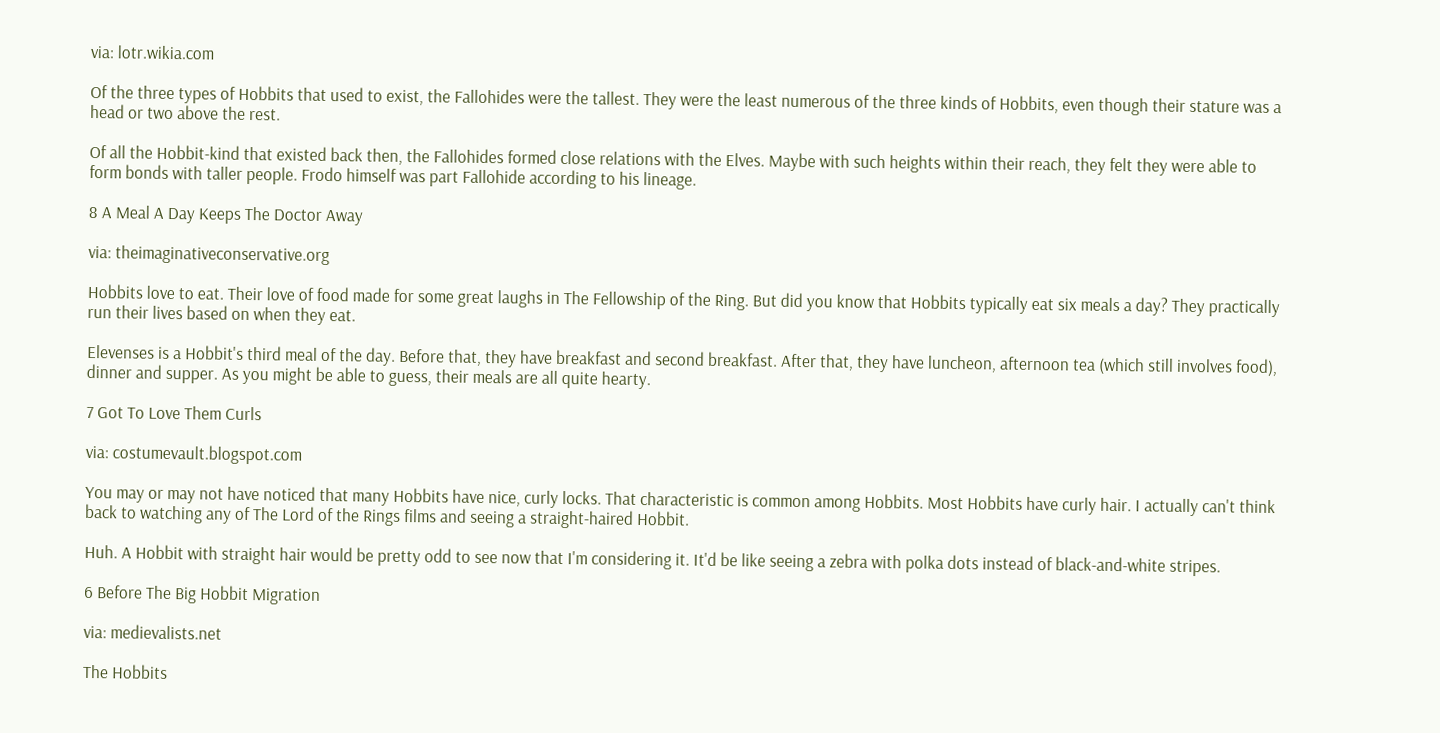via: lotr.wikia.com

Of the three types of Hobbits that used to exist, the Fallohides were the tallest. They were the least numerous of the three kinds of Hobbits, even though their stature was a head or two above the rest.

Of all the Hobbit-kind that existed back then, the Fallohides formed close relations with the Elves. Maybe with such heights within their reach, they felt they were able to form bonds with taller people. Frodo himself was part Fallohide according to his lineage.

8 A Meal A Day Keeps The Doctor Away

via: theimaginativeconservative.org

Hobbits love to eat. Their love of food made for some great laughs in The Fellowship of the Ring. But did you know that Hobbits typically eat six meals a day? They practically run their lives based on when they eat.

Elevenses is a Hobbit's third meal of the day. Before that, they have breakfast and second breakfast. After that, they have luncheon, afternoon tea (which still involves food), dinner and supper. As you might be able to guess, their meals are all quite hearty.

7 Got To Love Them Curls

via: costumevault.blogspot.com

You may or may not have noticed that many Hobbits have nice, curly locks. That characteristic is common among Hobbits. Most Hobbits have curly hair. I actually can't think back to watching any of The Lord of the Rings films and seeing a straight-haired Hobbit.

Huh. A Hobbit with straight hair would be pretty odd to see now that I'm considering it. It'd be like seeing a zebra with polka dots instead of black-and-white stripes.

6 Before The Big Hobbit Migration

via: medievalists.net

The Hobbits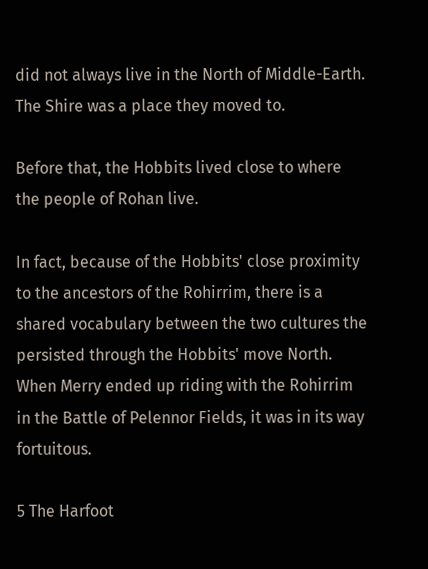did not always live in the North of Middle-Earth. The Shire was a place they moved to.

Before that, the Hobbits lived close to where the people of Rohan live.

In fact, because of the Hobbits' close proximity to the ancestors of the Rohirrim, there is a shared vocabulary between the two cultures the persisted through the Hobbits' move North. When Merry ended up riding with the Rohirrim in the Battle of Pelennor Fields, it was in its way fortuitous.

5 The Harfoot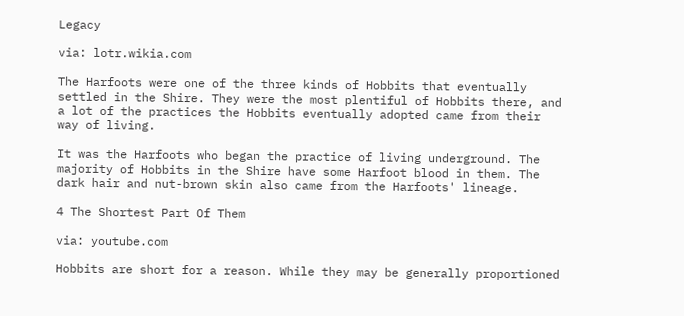Legacy

via: lotr.wikia.com

The Harfoots were one of the three kinds of Hobbits that eventually settled in the Shire. They were the most plentiful of Hobbits there, and a lot of the practices the Hobbits eventually adopted came from their way of living.

It was the Harfoots who began the practice of living underground. The majority of Hobbits in the Shire have some Harfoot blood in them. The dark hair and nut-brown skin also came from the Harfoots' lineage.

4 The Shortest Part Of Them

via: youtube.com

Hobbits are short for a reason. While they may be generally proportioned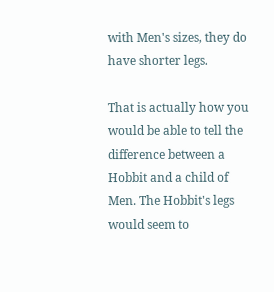with Men's sizes, they do have shorter legs.

That is actually how you would be able to tell the difference between a Hobbit and a child of Men. The Hobbit's legs would seem to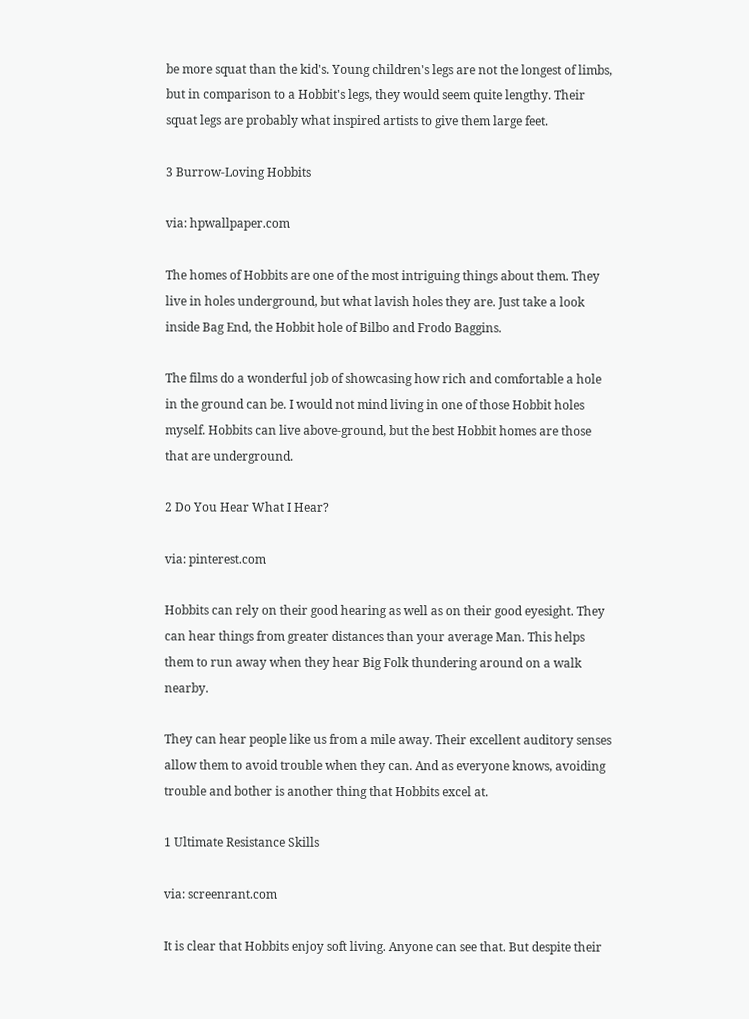be more squat than the kid's. Young children's legs are not the longest of limbs, but in comparison to a Hobbit's legs, they would seem quite lengthy. Their squat legs are probably what inspired artists to give them large feet.

3 Burrow-Loving Hobbits

via: hpwallpaper.com

The homes of Hobbits are one of the most intriguing things about them. They live in holes underground, but what lavish holes they are. Just take a look inside Bag End, the Hobbit hole of Bilbo and Frodo Baggins.

The films do a wonderful job of showcasing how rich and comfortable a hole in the ground can be. I would not mind living in one of those Hobbit holes myself. Hobbits can live above-ground, but the best Hobbit homes are those that are underground.

2 Do You Hear What I Hear?

via: pinterest.com

Hobbits can rely on their good hearing as well as on their good eyesight. They can hear things from greater distances than your average Man. This helps them to run away when they hear Big Folk thundering around on a walk nearby.

They can hear people like us from a mile away. Their excellent auditory senses allow them to avoid trouble when they can. And as everyone knows, avoiding trouble and bother is another thing that Hobbits excel at.

1 Ultimate Resistance Skills

via: screenrant.com

It is clear that Hobbits enjoy soft living. Anyone can see that. But despite their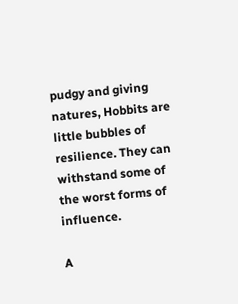pudgy and giving natures, Hobbits are little bubbles of resilience. They can withstand some of the worst forms of influence.

A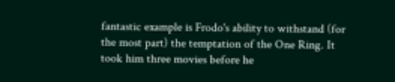fantastic example is Frodo's ability to withstand (for the most part) the temptation of the One Ring. It took him three movies before he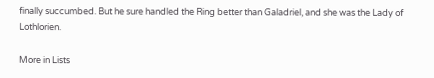finally succumbed. But he sure handled the Ring better than Galadriel, and she was the Lady of Lothlorien.

More in Lists